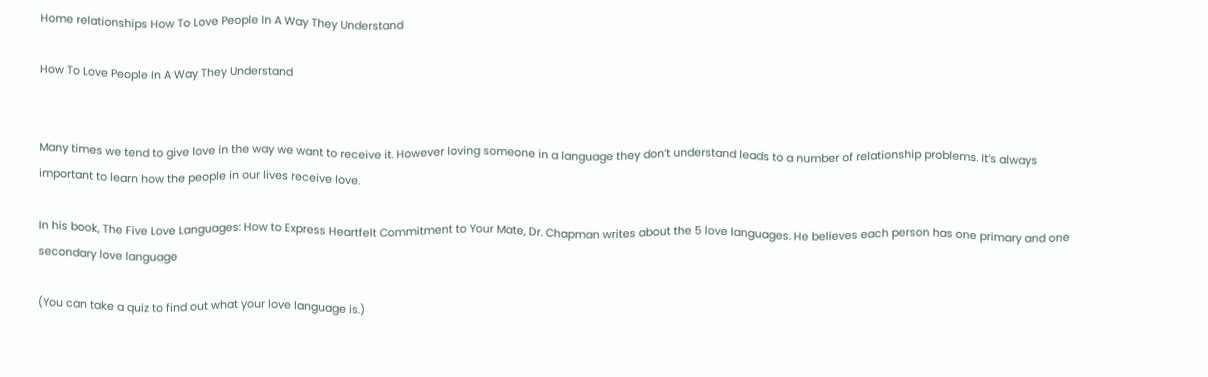Home relationships How To Love People In A Way They Understand

How To Love People In A Way They Understand


Many times we tend to give love in the way we want to receive it. However loving someone in a language they don’t understand leads to a number of relationship problems. It’s always important to learn how the people in our lives receive love.

In his book, The Five Love Languages: How to Express Heartfelt Commitment to Your Mate, Dr. Chapman writes about the 5 love languages. He believes each person has one primary and one secondary love language

(You can take a quiz to find out what your love language is.)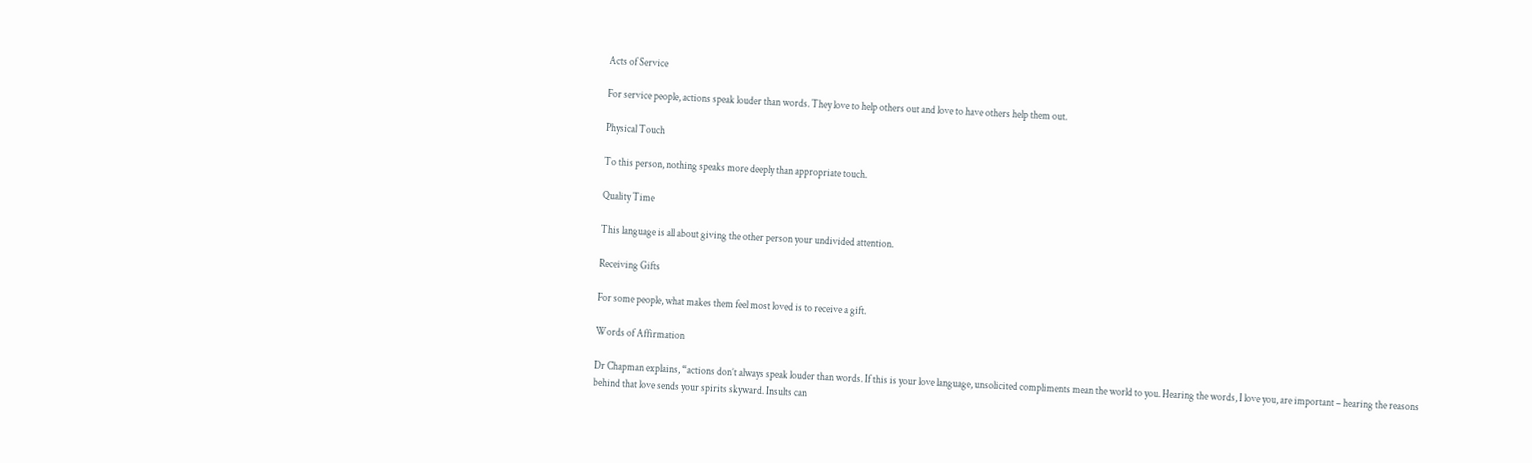Acts of Service

For service people, actions speak louder than words. They love to help others out and love to have others help them out.

Physical Touch

To this person, nothing speaks more deeply than appropriate touch.

Quality Time

This language is all about giving the other person your undivided attention.

Receiving Gifts

For some people, what makes them feel most loved is to receive a gift.

Words of Affirmation

Dr Chapman explains, “actions don’t always speak louder than words. If this is your love language, unsolicited compliments mean the world to you. Hearing the words, I love you, are important – hearing the reasons behind that love sends your spirits skyward. Insults can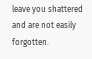leave you shattered and are not easily forgotten.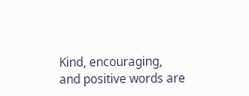Kind, encouraging, and positive words are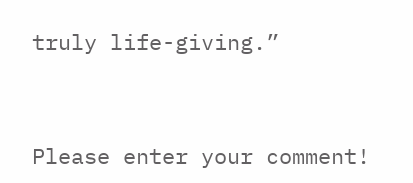truly life-giving.”



Please enter your comment!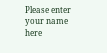Please enter your name here